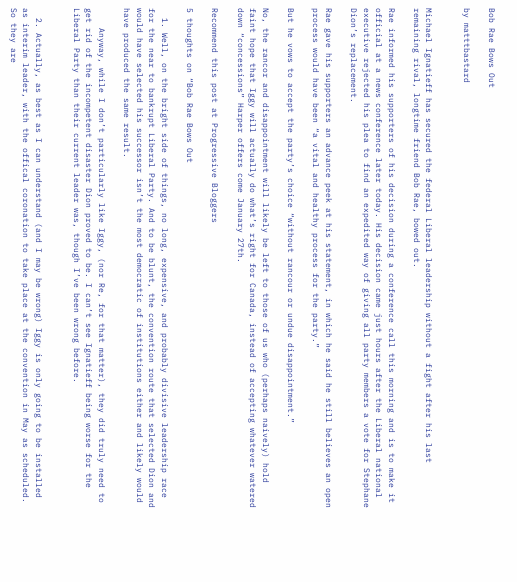Bob Rae Bows Out

by matttbastard


Michael Ignatieff has secured the federal Liberal leadership without a fight after his last remaining rival, longtime friend Bob Rae, bowed out.

Rae informed his supporters of his decision during a conference call this morning and is to make it official at a news conference later today. His decision came just hours after the Liberal national executive rejected his plea to find an expedited way of giving all party members a vote for Stephane Dion’s replacement.

Rae gave his supporters an advance peek at his statement, in which he said he still believes an open process would have been “a vital and healthy process for the party.”

But he vows to accept the party’s choice “without rancour or undue disappointment.”

No, the rancor and disappointment will likely be left to those of us who (perhaps naively) hold faint hope that Iggy will actually do what’s right for Canada, instead of accepting whatever watered down “concessions” Harper offers come January 27th.

Recommend this post at Progressive Bloggers

5 thoughts on “Bob Rae Bows Out

  1. Well, on the bright side of things, no long, expensive, and probably divisive leadership race for the near to bankrupt Liberal Party. And to be blunt, the convention route that selected Dion and would have selected his successor isn’t the most democratic of institutions either and likely would have produced the same result.

    Anyway, while I don’t particularly like Iggy, (nor Re, for that matter), they did truly need to get rid of the incompetent disaster Dion proved to be. I can’t see Ignatieff being worse for the Liberal Party than their current leader was, though I’ve been wrong before.


  2. Actually, as best as I can understand (and I may be wrong) Iggy is only going to be installed as interim leader, with the offical coronation to take place at the convention in May as scheduled. So they are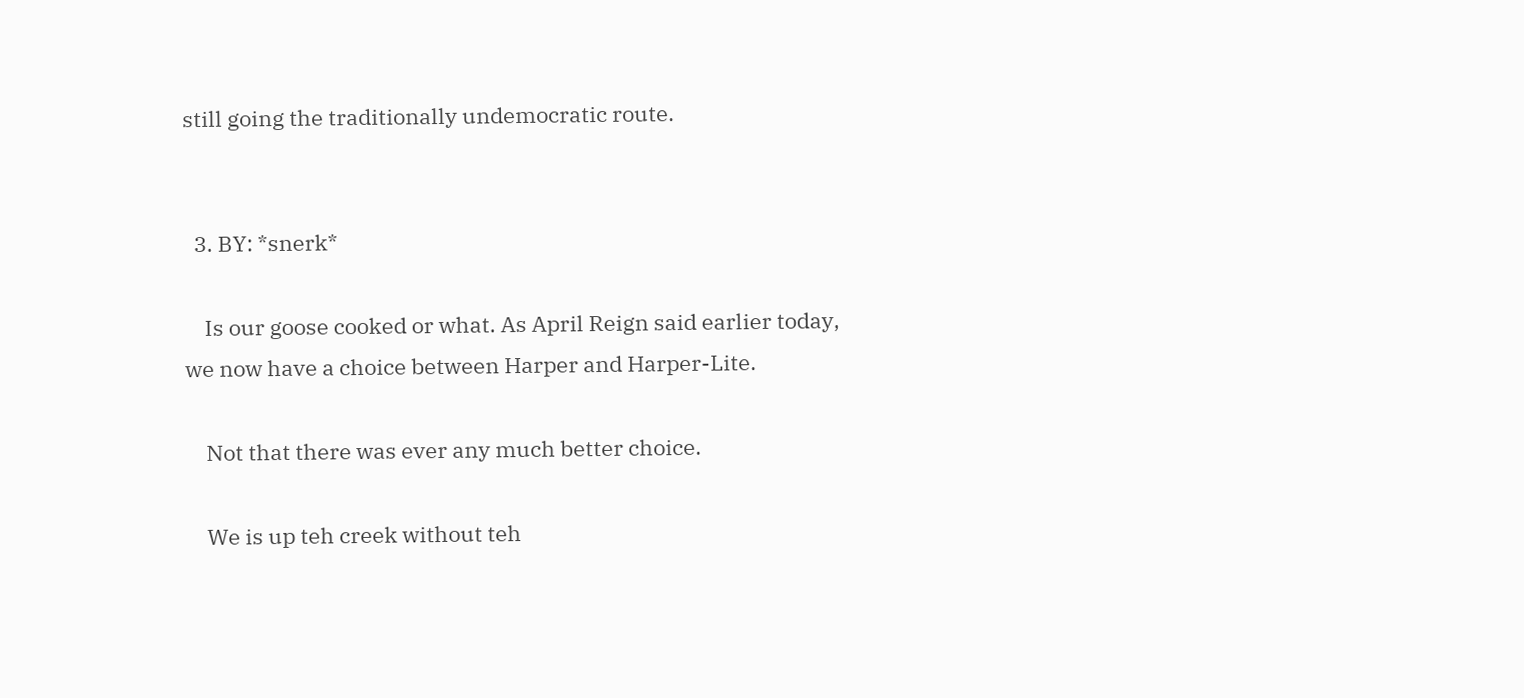still going the traditionally undemocratic route.


  3. BY: *snerk*

    Is our goose cooked or what. As April Reign said earlier today, we now have a choice between Harper and Harper-Lite.

    Not that there was ever any much better choice.

    We is up teh creek without teh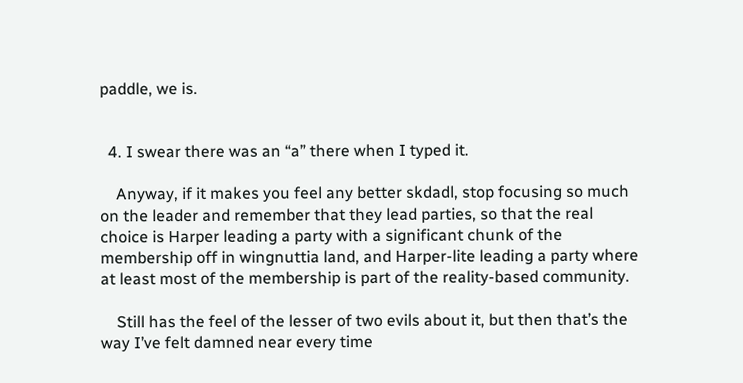paddle, we is.


  4. I swear there was an “a” there when I typed it.

    Anyway, if it makes you feel any better skdadl, stop focusing so much on the leader and remember that they lead parties, so that the real choice is Harper leading a party with a significant chunk of the membership off in wingnuttia land, and Harper-lite leading a party where at least most of the membership is part of the reality-based community.

    Still has the feel of the lesser of two evils about it, but then that’s the way I’ve felt damned near every time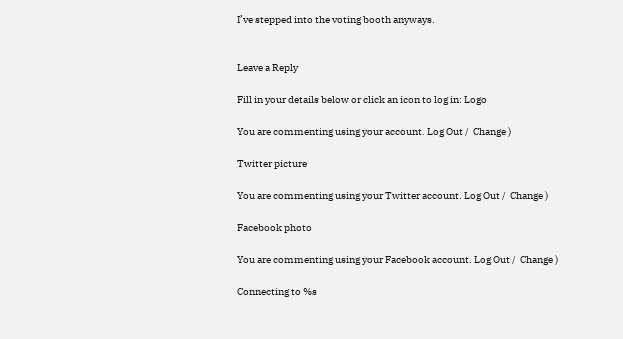I’ve stepped into the voting booth anyways.


Leave a Reply

Fill in your details below or click an icon to log in: Logo

You are commenting using your account. Log Out /  Change )

Twitter picture

You are commenting using your Twitter account. Log Out /  Change )

Facebook photo

You are commenting using your Facebook account. Log Out /  Change )

Connecting to %s